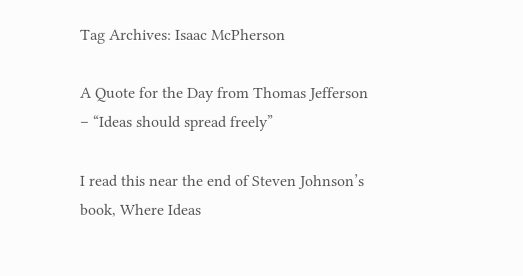Tag Archives: Isaac McPherson

A Quote for the Day from Thomas Jefferson – “Ideas should spread freely”

I read this near the end of Steven Johnson’s book, Where Ideas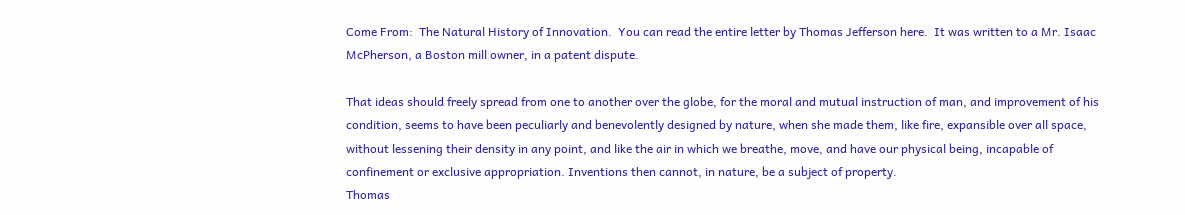Come From:  The Natural History of Innovation.  You can read the entire letter by Thomas Jefferson here.  It was written to a Mr. Isaac McPherson, a Boston mill owner, in a patent dispute.

That ideas should freely spread from one to another over the globe, for the moral and mutual instruction of man, and improvement of his condition, seems to have been peculiarly and benevolently designed by nature, when she made them, like fire, expansible over all space, without lessening their density in any point, and like the air in which we breathe, move, and have our physical being, incapable of confinement or exclusive appropriation. Inventions then cannot, in nature, be a subject of property.
Thomas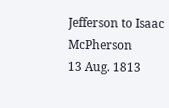Jefferson to Isaac McPherson
13 Aug. 1813